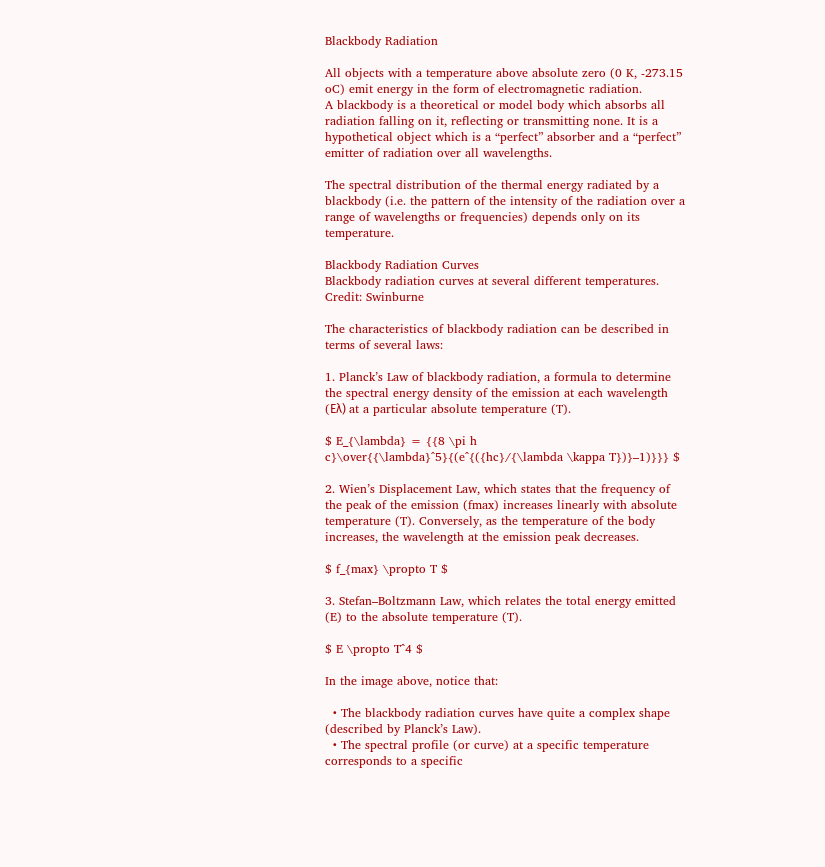Blackbody Radiation

All objects with a temperature above absolute zero (0 K, -273.15 oC) emit energy in the form of electromagnetic radiation.
A blackbody is a theoretical or model body which absorbs all radiation falling on it, reflecting or transmitting none. It is a hypothetical object which is a “perfect” absorber and a “perfect” emitter of radiation over all wavelengths.

The spectral distribution of the thermal energy radiated by a blackbody (i.e. the pattern of the intensity of the radiation over a range of wavelengths or frequencies) depends only on its temperature.

Blackbody Radiation Curves
Blackbody radiation curves at several different temperatures.
Credit: Swinburne

The characteristics of blackbody radiation can be described in terms of several laws:

1. Planck’s Law of blackbody radiation, a formula to determine the spectral energy density of the emission at each wavelength (Eλ) at a particular absolute temperature (T).

$ E_{\lambda} = {{8 \pi h c}\over{{\lambda}^5}{(e^{({hc}/{\lambda \kappa T})}–1)}}} $

2. Wien’s Displacement Law, which states that the frequency of the peak of the emission (fmax) increases linearly with absolute temperature (T). Conversely, as the temperature of the body increases, the wavelength at the emission peak decreases.

$ f_{max} \propto T $

3. Stefan–Boltzmann Law, which relates the total energy emitted (E) to the absolute temperature (T).

$ E \propto T^4 $

In the image above, notice that:

  • The blackbody radiation curves have quite a complex shape (described by Planck’s Law).
  • The spectral profile (or curve) at a specific temperature corresponds to a specific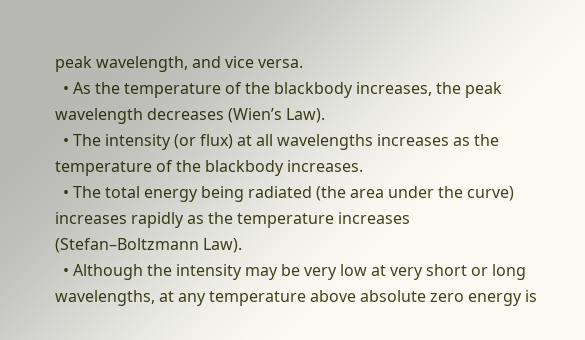peak wavelength, and vice versa.
  • As the temperature of the blackbody increases, the peak wavelength decreases (Wien’s Law).
  • The intensity (or flux) at all wavelengths increases as the temperature of the blackbody increases.
  • The total energy being radiated (the area under the curve) increases rapidly as the temperature increases (Stefan–Boltzmann Law).
  • Although the intensity may be very low at very short or long wavelengths, at any temperature above absolute zero energy is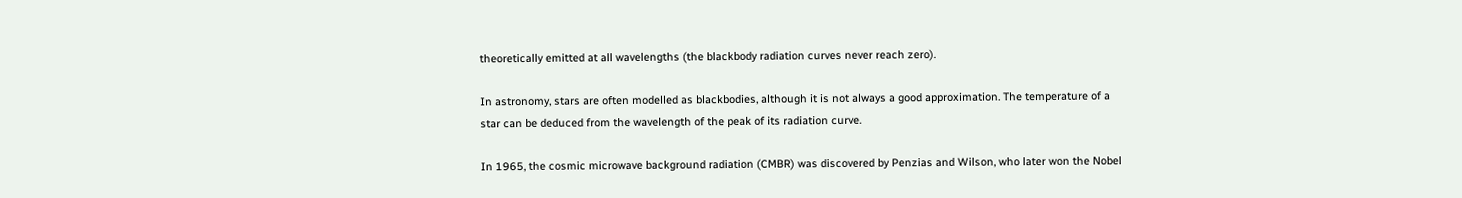theoretically emitted at all wavelengths (the blackbody radiation curves never reach zero).

In astronomy, stars are often modelled as blackbodies, although it is not always a good approximation. The temperature of a star can be deduced from the wavelength of the peak of its radiation curve.

In 1965, the cosmic microwave background radiation (CMBR) was discovered by Penzias and Wilson, who later won the Nobel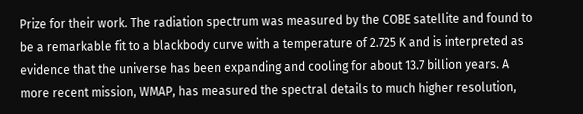Prize for their work. The radiation spectrum was measured by the COBE satellite and found to be a remarkable fit to a blackbody curve with a temperature of 2.725 K and is interpreted as evidence that the universe has been expanding and cooling for about 13.7 billion years. A more recent mission, WMAP, has measured the spectral details to much higher resolution,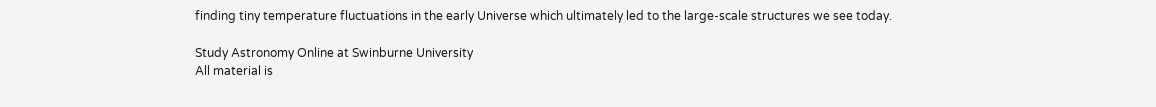finding tiny temperature fluctuations in the early Universe which ultimately led to the large-scale structures we see today.

Study Astronomy Online at Swinburne University
All material is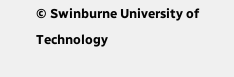© Swinburne University of Technology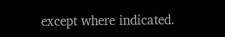except where indicated.